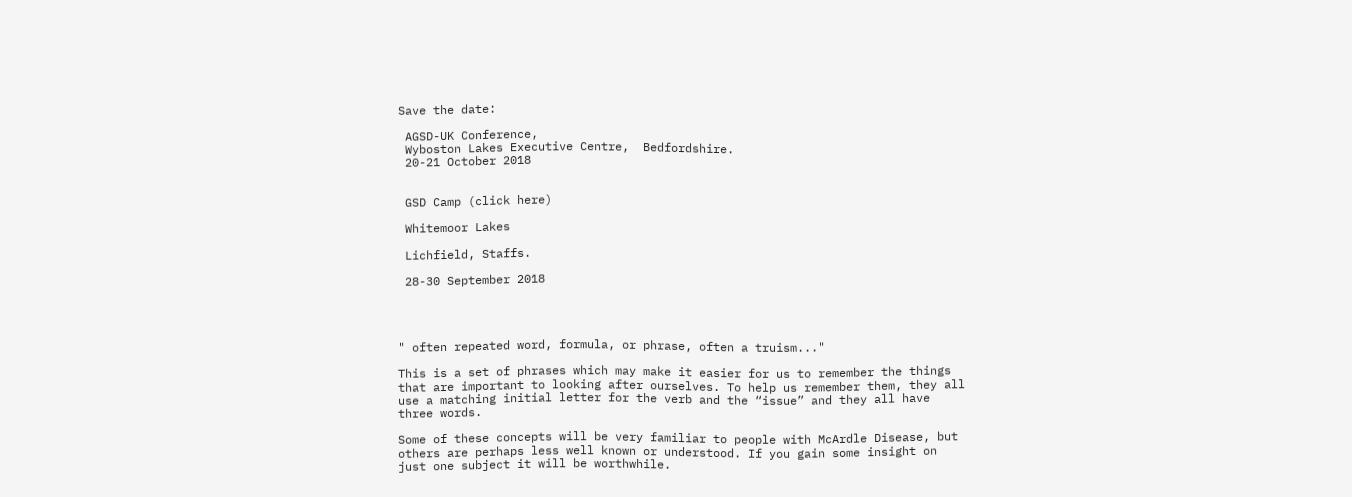Save the date:

 AGSD-UK Conference,
 Wyboston Lakes Executive Centre,  Bedfordshire.
 20-21 October 2018


 GSD Camp (click here)

 Whitemoor Lakes

 Lichfield, Staffs.

 28-30 September 2018




" often repeated word, formula, or phrase, often a truism..."

This is a set of phrases which may make it easier for us to remember the things that are important to looking after ourselves. To help us remember them, they all use a matching initial letter for the verb and the “issue” and they all have three words.

Some of these concepts will be very familiar to people with McArdle Disease, but others are perhaps less well known or understood. If you gain some insight on just one subject it will be worthwhile.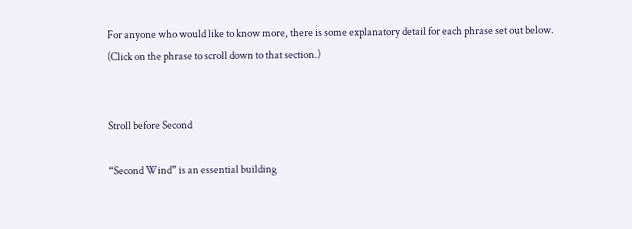For anyone who would like to know more, there is some explanatory detail for each phrase set out below.
(Click on the phrase to scroll down to that section.)


Stroll before Second

“Second Wind” is an essential building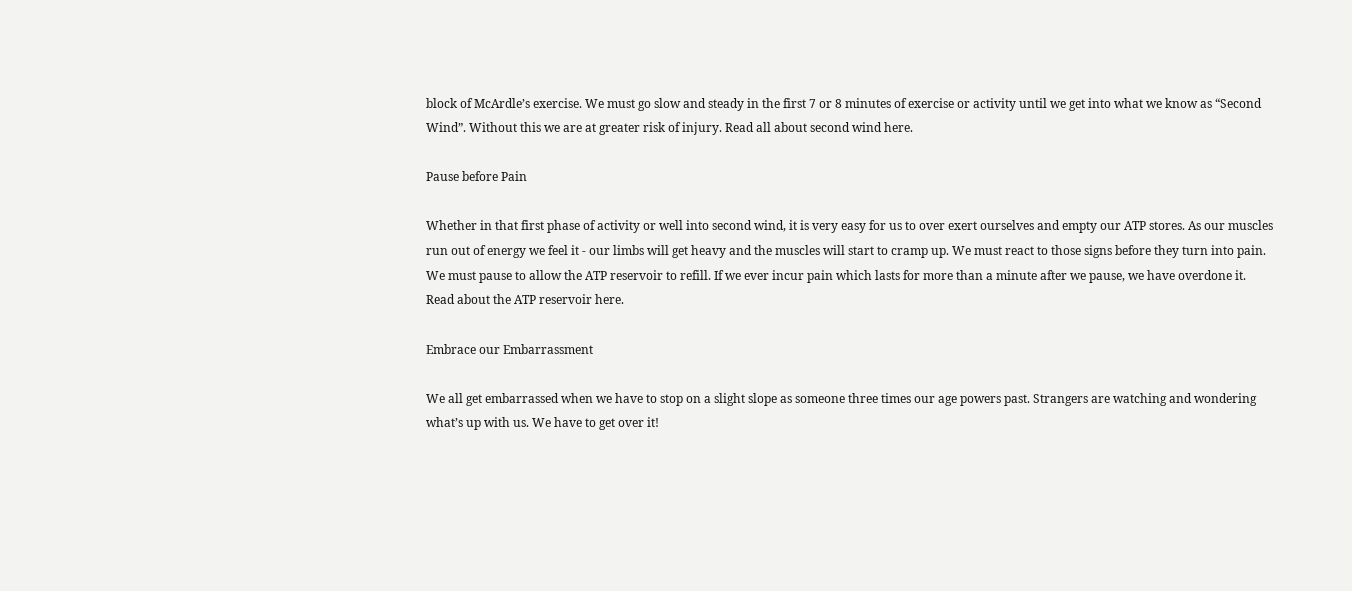block of McArdle’s exercise. We must go slow and steady in the first 7 or 8 minutes of exercise or activity until we get into what we know as “Second Wind”. Without this we are at greater risk of injury. Read all about second wind here.

Pause before Pain

Whether in that first phase of activity or well into second wind, it is very easy for us to over exert ourselves and empty our ATP stores. As our muscles run out of energy we feel it - our limbs will get heavy and the muscles will start to cramp up. We must react to those signs before they turn into pain. We must pause to allow the ATP reservoir to refill. If we ever incur pain which lasts for more than a minute after we pause, we have overdone it. Read about the ATP reservoir here.

Embrace our Embarrassment

We all get embarrassed when we have to stop on a slight slope as someone three times our age powers past. Strangers are watching and wondering what’s up with us. We have to get over it!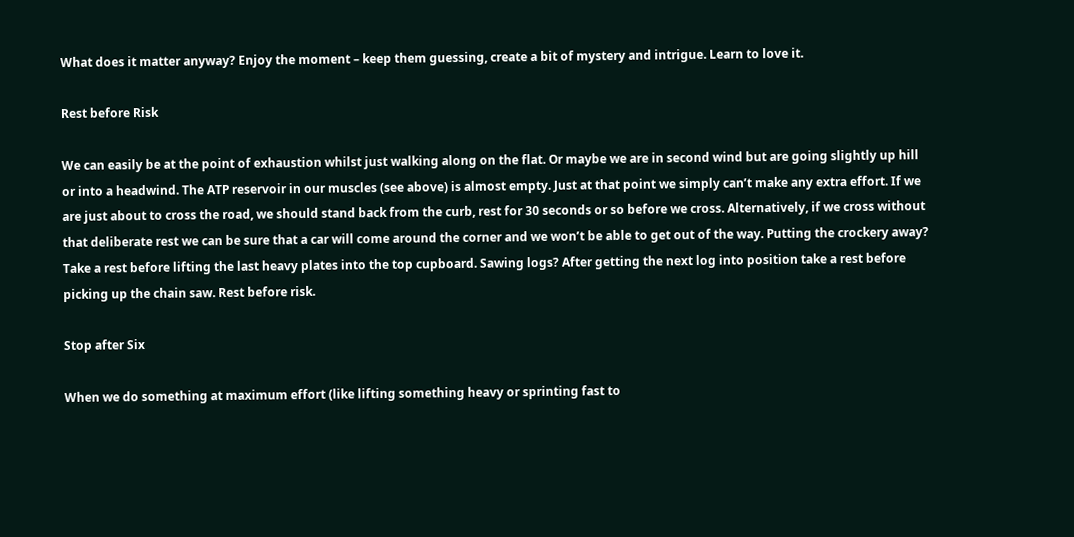What does it matter anyway? Enjoy the moment – keep them guessing, create a bit of mystery and intrigue. Learn to love it.

Rest before Risk

We can easily be at the point of exhaustion whilst just walking along on the flat. Or maybe we are in second wind but are going slightly up hill or into a headwind. The ATP reservoir in our muscles (see above) is almost empty. Just at that point we simply can’t make any extra effort. If we are just about to cross the road, we should stand back from the curb, rest for 30 seconds or so before we cross. Alternatively, if we cross without that deliberate rest we can be sure that a car will come around the corner and we won’t be able to get out of the way. Putting the crockery away? Take a rest before lifting the last heavy plates into the top cupboard. Sawing logs? After getting the next log into position take a rest before picking up the chain saw. Rest before risk.

Stop after Six

When we do something at maximum effort (like lifting something heavy or sprinting fast to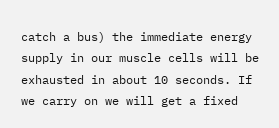catch a bus) the immediate energy supply in our muscle cells will be exhausted in about 10 seconds. If we carry on we will get a fixed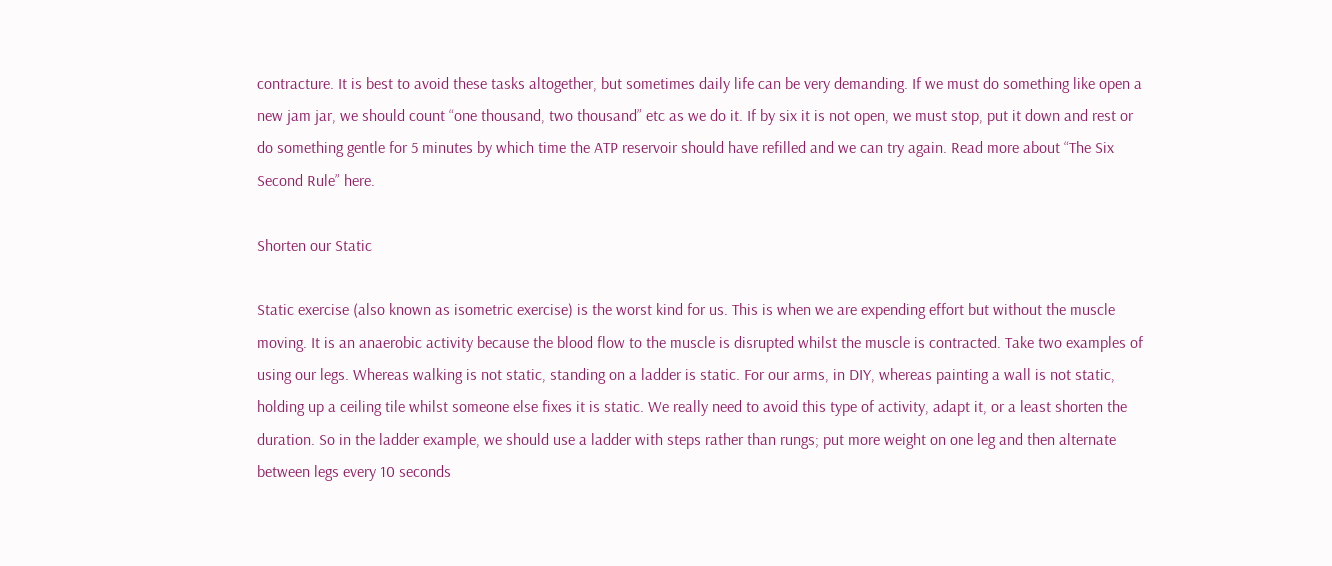contracture. It is best to avoid these tasks altogether, but sometimes daily life can be very demanding. If we must do something like open a new jam jar, we should count “one thousand, two thousand” etc as we do it. If by six it is not open, we must stop, put it down and rest or do something gentle for 5 minutes by which time the ATP reservoir should have refilled and we can try again. Read more about “The Six Second Rule” here.

Shorten our Static

Static exercise (also known as isometric exercise) is the worst kind for us. This is when we are expending effort but without the muscle moving. It is an anaerobic activity because the blood flow to the muscle is disrupted whilst the muscle is contracted. Take two examples of using our legs. Whereas walking is not static, standing on a ladder is static. For our arms, in DIY, whereas painting a wall is not static, holding up a ceiling tile whilst someone else fixes it is static. We really need to avoid this type of activity, adapt it, or a least shorten the duration. So in the ladder example, we should use a ladder with steps rather than rungs; put more weight on one leg and then alternate between legs every 10 seconds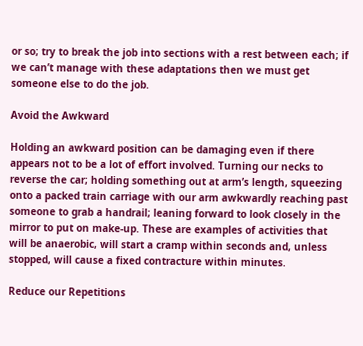or so; try to break the job into sections with a rest between each; if we can’t manage with these adaptations then we must get someone else to do the job.

Avoid the Awkward

Holding an awkward position can be damaging even if there appears not to be a lot of effort involved. Turning our necks to reverse the car; holding something out at arm’s length, squeezing onto a packed train carriage with our arm awkwardly reaching past someone to grab a handrail; leaning forward to look closely in the mirror to put on make-up. These are examples of activities that will be anaerobic, will start a cramp within seconds and, unless stopped, will cause a fixed contracture within minutes.

Reduce our Repetitions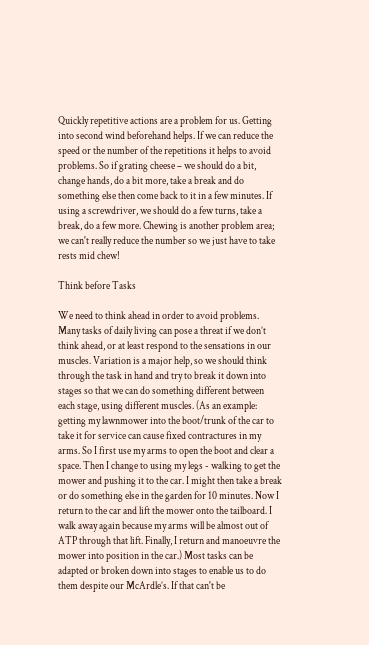Quickly repetitive actions are a problem for us. Getting into second wind beforehand helps. If we can reduce the speed or the number of the repetitions it helps to avoid problems. So if grating cheese – we should do a bit, change hands, do a bit more, take a break and do something else then come back to it in a few minutes. If using a screwdriver, we should do a few turns, take a break, do a few more. Chewing is another problem area; we can't really reduce the number so we just have to take rests mid chew!

Think before Tasks

We need to think ahead in order to avoid problems. Many tasks of daily living can pose a threat if we don’t think ahead, or at least respond to the sensations in our muscles. Variation is a major help, so we should think through the task in hand and try to break it down into stages so that we can do something different between each stage, using different muscles. (As an example: getting my lawnmower into the boot/trunk of the car to take it for service can cause fixed contractures in my arms. So I first use my arms to open the boot and clear a space. Then I change to using my legs - walking to get the mower and pushing it to the car. I might then take a break or do something else in the garden for 10 minutes. Now I return to the car and lift the mower onto the tailboard. I walk away again because my arms will be almost out of ATP through that lift. Finally, I return and manoeuvre the mower into position in the car.) Most tasks can be adapted or broken down into stages to enable us to do them despite our McArdle’s. If that can't be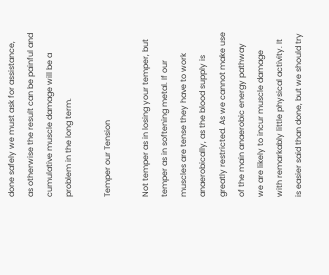done safely we must ask for assistance, as otherwise the result can be painful and cumulative muscle damage will be a problem in the long term.

Temper our Tension

Not temper as in losing your temper, but temper as in softening metal. If our muscles are tense they have to work anaerobically, as the blood supply is greatly restricted. As we cannot make use of the main anaerobic energy pathway we are likely to incur muscle damage with remarkably little physical activity. It is easier said than done, but we should try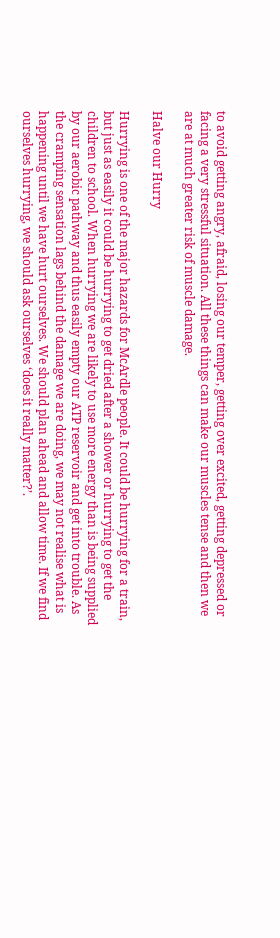to avoid getting angry, afraid, losing our temper, getting over excited, getting depressed or facing a very stressful situation. All these things can make our muscles tense and then we are at much greater risk of muscle damage.

Halve our Hurry

Hurrying is one of the major hazards for McArdle people. It could be hurrying for a train, but just as easily it could be hurrying to get dried after a shower or hurrying to get the children to school. When hurrying we are likely to use more energy than is being supplied by our aerobic pathway and thus easily empty our ATP reservoir and get into trouble. As the cramping sensation lags behind the damage we are doing, we may not realise what is happening until we have hurt ourselves. We should plan ahead and allow time. If we find ourselves hurrying, we should ask ourselves ‘does it really matter?’.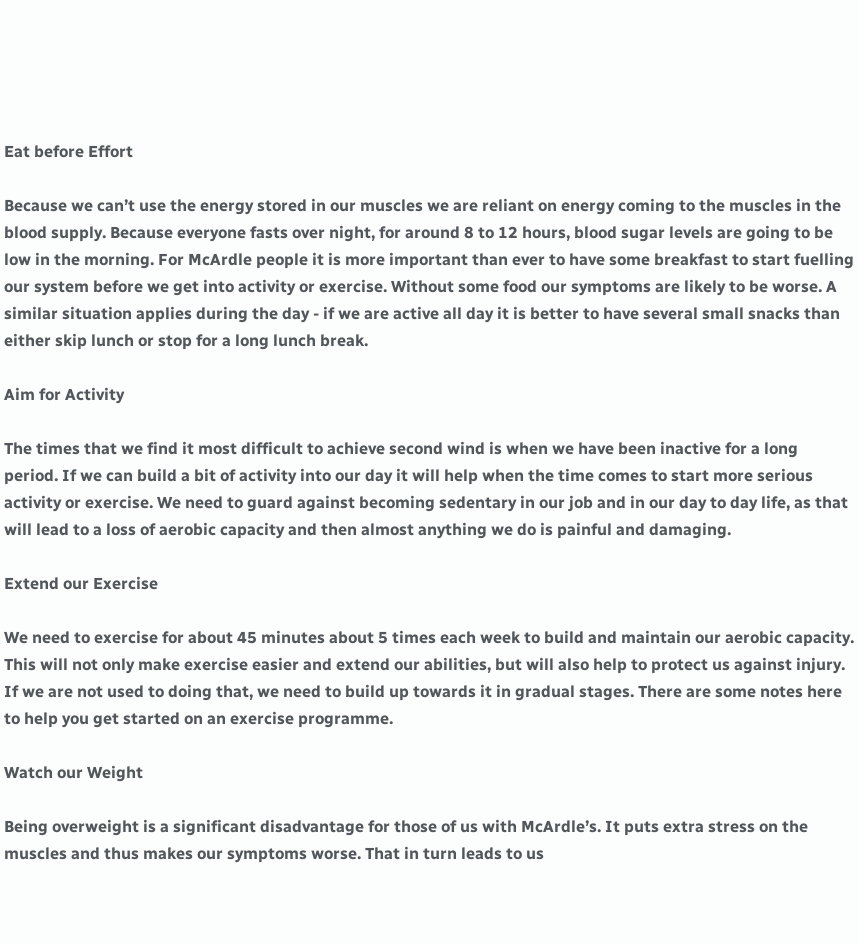Eat before Effort

Because we can’t use the energy stored in our muscles we are reliant on energy coming to the muscles in the blood supply. Because everyone fasts over night, for around 8 to 12 hours, blood sugar levels are going to be low in the morning. For McArdle people it is more important than ever to have some breakfast to start fuelling our system before we get into activity or exercise. Without some food our symptoms are likely to be worse. A similar situation applies during the day - if we are active all day it is better to have several small snacks than either skip lunch or stop for a long lunch break.

Aim for Activity

The times that we find it most difficult to achieve second wind is when we have been inactive for a long period. If we can build a bit of activity into our day it will help when the time comes to start more serious activity or exercise. We need to guard against becoming sedentary in our job and in our day to day life, as that will lead to a loss of aerobic capacity and then almost anything we do is painful and damaging.

Extend our Exercise

We need to exercise for about 45 minutes about 5 times each week to build and maintain our aerobic capacity. This will not only make exercise easier and extend our abilities, but will also help to protect us against injury. If we are not used to doing that, we need to build up towards it in gradual stages. There are some notes here to help you get started on an exercise programme.

Watch our Weight

Being overweight is a significant disadvantage for those of us with McArdle’s. It puts extra stress on the muscles and thus makes our symptoms worse. That in turn leads to us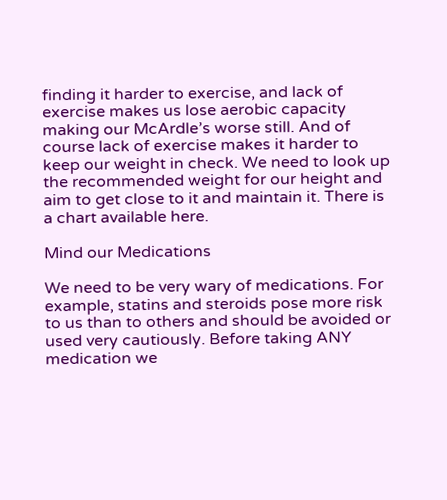finding it harder to exercise, and lack of exercise makes us lose aerobic capacity making our McArdle’s worse still. And of course lack of exercise makes it harder to keep our weight in check. We need to look up the recommended weight for our height and aim to get close to it and maintain it. There is a chart available here.

Mind our Medications

We need to be very wary of medications. For example, statins and steroids pose more risk to us than to others and should be avoided or used very cautiously. Before taking ANY medication we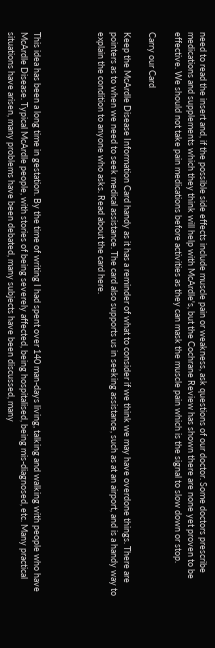need to read the insert and, if the possible side effects include muscle pain or weakness, ask questions of our doctor. Some doctors prescribe medications and supplements which they think will help with McArdle's, but the Cochrane Review has shown there are none yet proven to be effective. We should not take pain medications before activities as they can mask the muscle pain which is the signal to slow down or stop.

Carry our Card

Keep the McArdle Disease Information Card handy as it has a reminder of what to consider if we think we may have overdone things. There are pointers as to when we need to seek medical assistance. The card also supports us in seeking assistance, such as at an airport, and is a handy way to explain the condition to anyone who asks. Read about the card here.




This idea has been a long time in gestation. By the time of writing I had spent over 140 man-days living, talking and walking with people who have McArdle Disease. Typical McArdle people, with stories of being severely affected, being hospitalised, being mis-diagnosed, etc. Many practical situations have arisen, many problems have been debated, many subjects have been discussed, many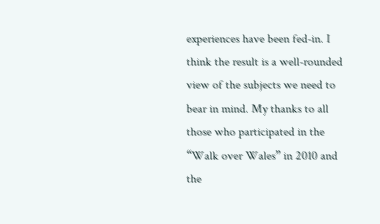experiences have been fed-in. I think the result is a well-rounded view of the subjects we need to bear in mind. My thanks to all those who participated in the “Walk over Wales” in 2010 and the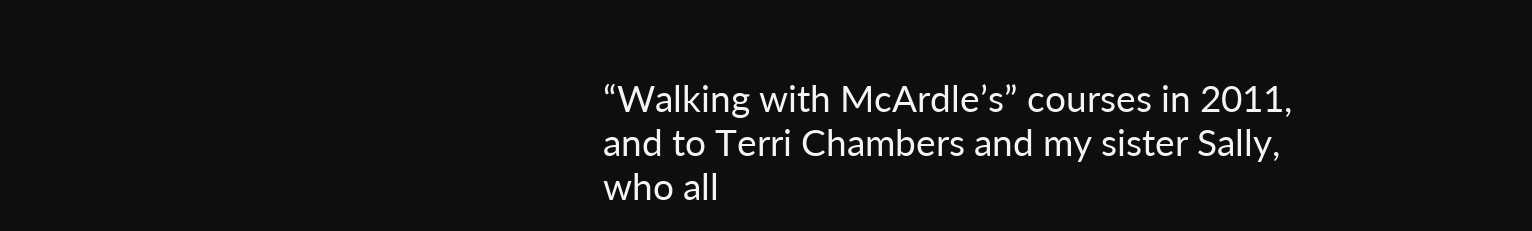“Walking with McArdle’s” courses in 2011, and to Terri Chambers and my sister Sally, who all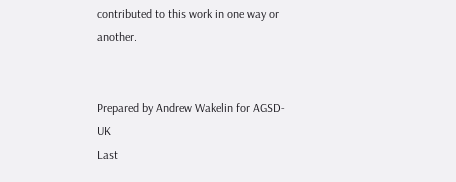contributed to this work in one way or another.


Prepared by Andrew Wakelin for AGSD-UK
Last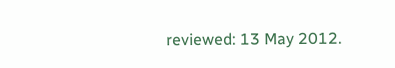reviewed: 13 May 2012.